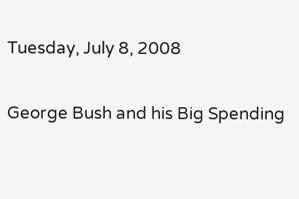Tuesday, July 8, 2008

George Bush and his Big Spending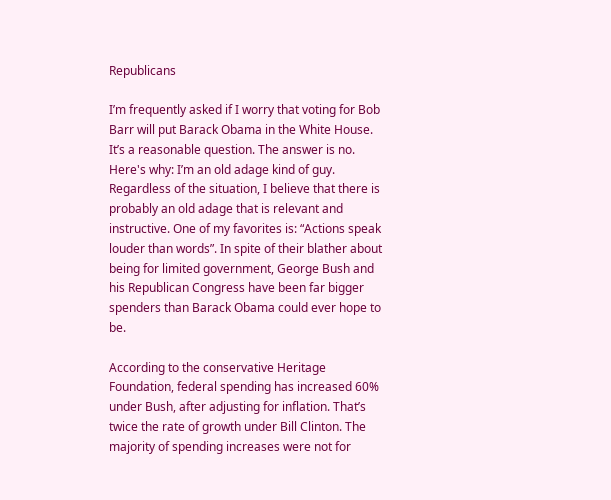Republicans

I’m frequently asked if I worry that voting for Bob Barr will put Barack Obama in the White House. It’s a reasonable question. The answer is no. Here's why: I’m an old adage kind of guy. Regardless of the situation, I believe that there is probably an old adage that is relevant and instructive. One of my favorites is: “Actions speak louder than words”. In spite of their blather about being for limited government, George Bush and his Republican Congress have been far bigger spenders than Barack Obama could ever hope to be.

According to the conservative Heritage Foundation, federal spending has increased 60% under Bush, after adjusting for inflation. That’s twice the rate of growth under Bill Clinton. The majority of spending increases were not for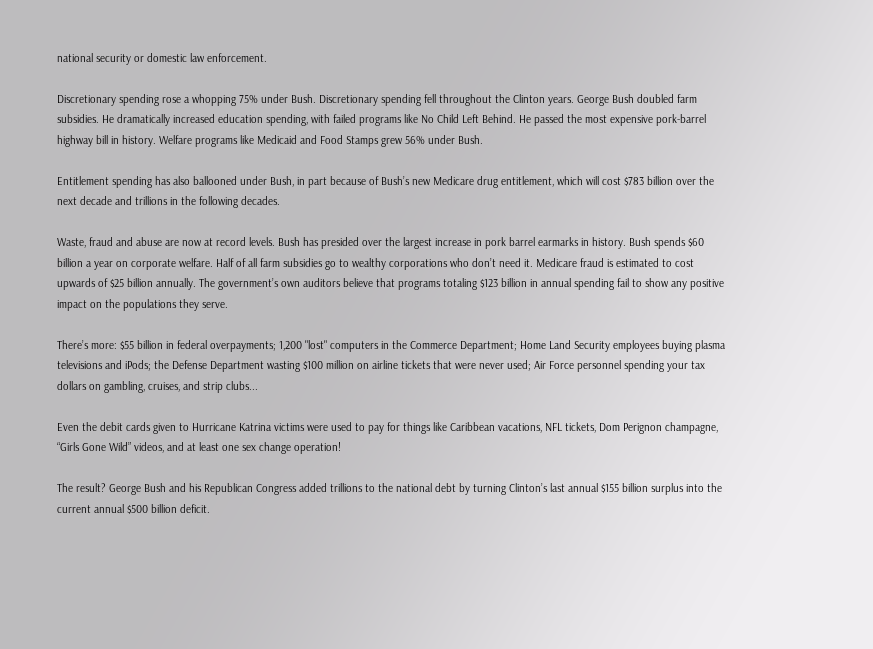national security or domestic law enforcement.

Discretionary spending rose a whopping 75% under Bush. Discretionary spending fell throughout the Clinton years. George Bush doubled farm subsidies. He dramatically increased education spending, with failed programs like No Child Left Behind. He passed the most expensive pork-barrel highway bill in history. Welfare programs like Medicaid and Food Stamps grew 56% under Bush.

Entitlement spending has also ballooned under Bush, in part because of Bush’s new Medicare drug entitlement, which will cost $783 billion over the next decade and trillions in the following decades.

Waste, fraud and abuse are now at record levels. Bush has presided over the largest increase in pork barrel earmarks in history. Bush spends $60 billion a year on corporate welfare. Half of all farm subsidies go to wealthy corporations who don’t need it. Medicare fraud is estimated to cost upwards of $25 billion annually. The government’s own auditors believe that programs totaling $123 billion in annual spending fail to show any positive impact on the populations they serve.

There’s more: $55 billion in federal overpayments; 1,200 "lost" computers in the Commerce Department; Home Land Security employees buying plasma televisions and iPods; the Defense Department wasting $100 million on airline tickets that were never used; Air Force personnel spending your tax dollars on gambling, cruises, and strip clubs...

Even the debit cards given to Hurricane Katrina victims were used to pay for things like Caribbean vacations, NFL tickets, Dom Perignon champagne, “Girls Gone Wild” videos, and at least one sex change operation!

The result? George Bush and his Republican Congress added trillions to the national debt by turning Clinton’s last annual $155 billion surplus into the current annual $500 billion deficit.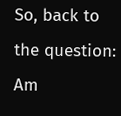So, back to the question: Am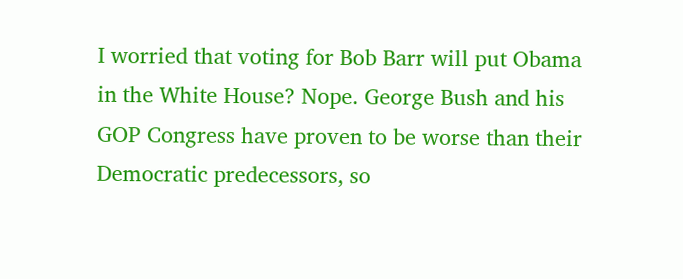I worried that voting for Bob Barr will put Obama in the White House? Nope. George Bush and his GOP Congress have proven to be worse than their Democratic predecessors, so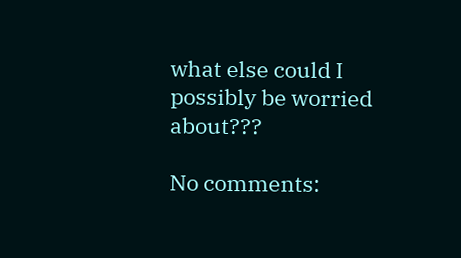what else could I possibly be worried about???

No comments: